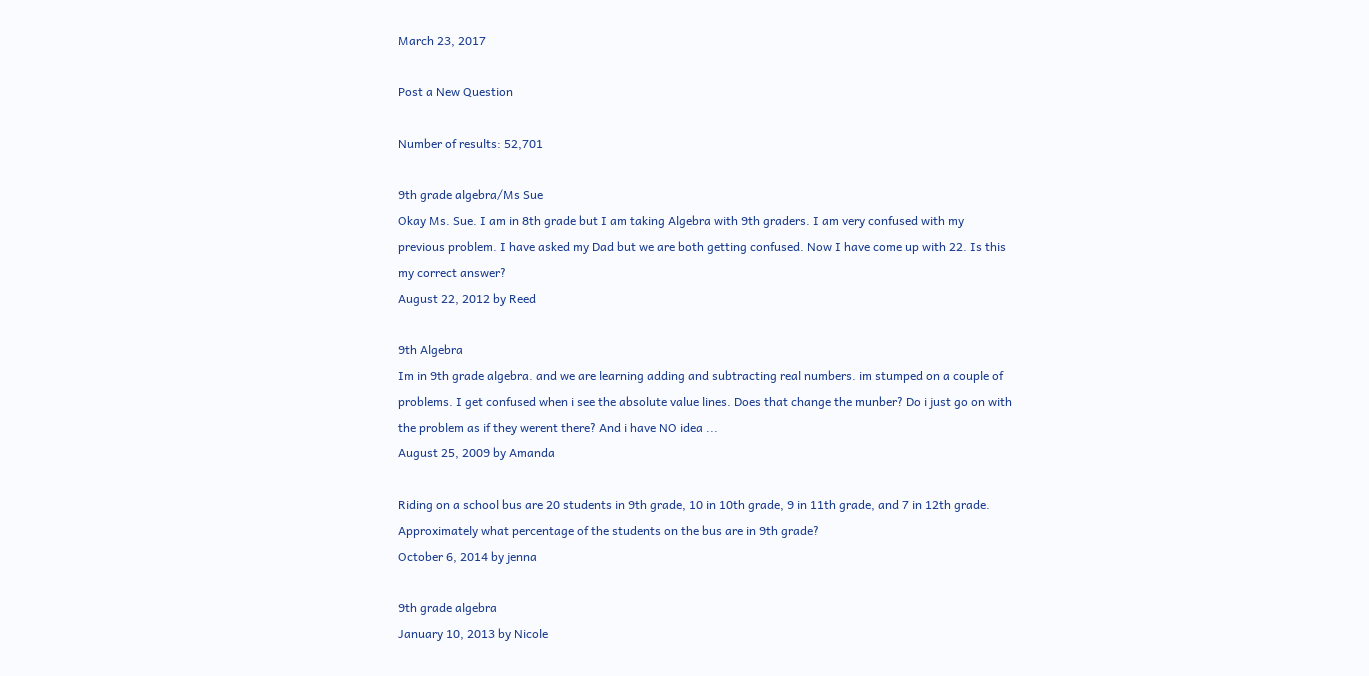March 23, 2017

Post a New Question

Number of results: 52,701

9th grade algebra/Ms Sue
Okay Ms. Sue. I am in 8th grade but I am taking Algebra with 9th graders. I am very confused with my previous problem. I have asked my Dad but we are both getting confused. Now I have come up with 22. Is this my correct answer?
August 22, 2012 by Reed

9th Algebra
Im in 9th grade algebra. and we are learning adding and subtracting real numbers. im stumped on a couple of problems. I get confused when i see the absolute value lines. Does that change the munber? Do i just go on with the problem as if they werent there? And i have NO idea ...
August 25, 2009 by Amanda

Riding on a school bus are 20 students in 9th grade, 10 in 10th grade, 9 in 11th grade, and 7 in 12th grade. Approximately what percentage of the students on the bus are in 9th grade?
October 6, 2014 by jenna

9th grade algebra
January 10, 2013 by Nicole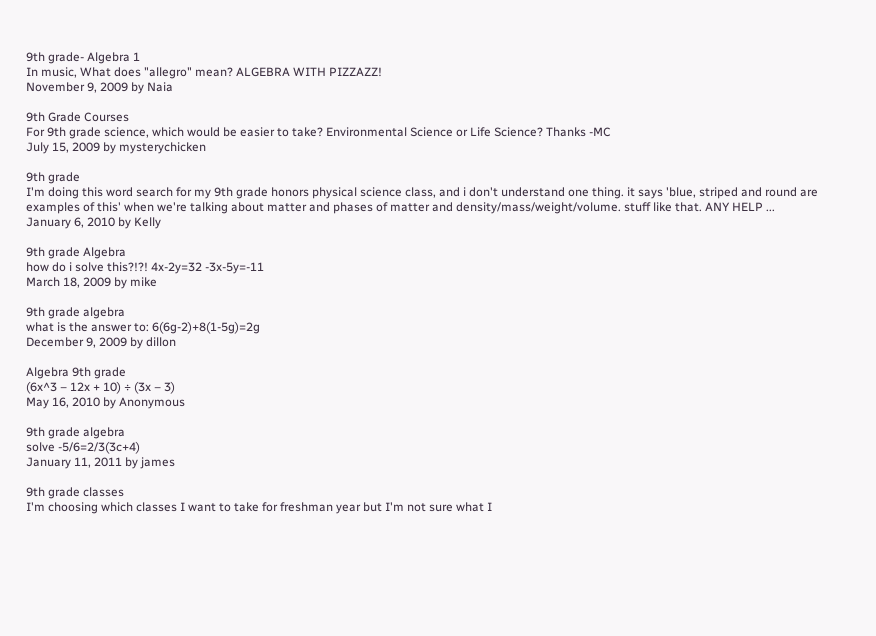9th grade- Algebra 1
In music, What does "allegro" mean? ALGEBRA WITH PIZZAZZ!
November 9, 2009 by Naia

9th Grade Courses
For 9th grade science, which would be easier to take? Environmental Science or Life Science? Thanks -MC
July 15, 2009 by mysterychicken

9th grade
I'm doing this word search for my 9th grade honors physical science class, and i don't understand one thing. it says 'blue, striped and round are examples of this' when we're talking about matter and phases of matter and density/mass/weight/volume. stuff like that. ANY HELP ...
January 6, 2010 by Kelly

9th grade Algebra
how do i solve this?!?! 4x-2y=32 -3x-5y=-11
March 18, 2009 by mike

9th grade algebra
what is the answer to: 6(6g-2)+8(1-5g)=2g
December 9, 2009 by dillon

Algebra 9th grade
(6x^3 – 12x + 10) ÷ (3x – 3)
May 16, 2010 by Anonymous

9th grade algebra
solve -5/6=2/3(3c+4)
January 11, 2011 by james

9th grade classes
I'm choosing which classes I want to take for freshman year but I'm not sure what I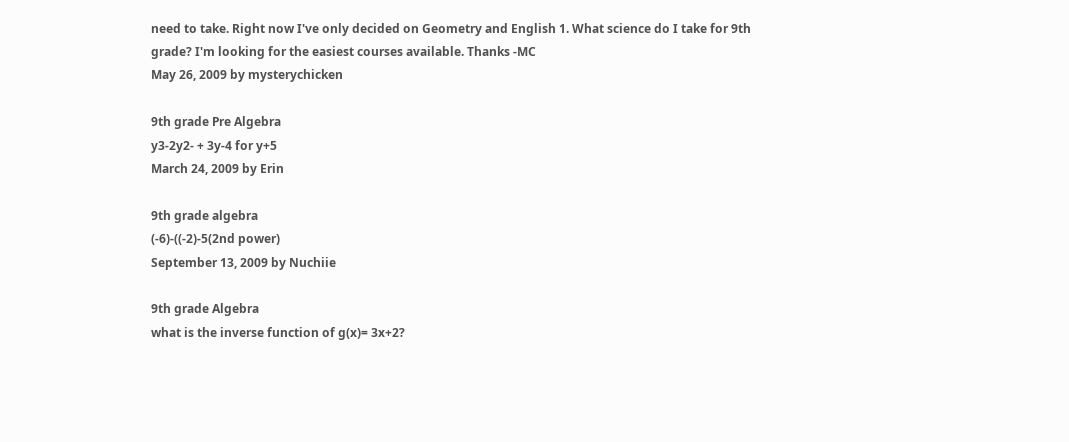need to take. Right now I've only decided on Geometry and English 1. What science do I take for 9th grade? I'm looking for the easiest courses available. Thanks -MC
May 26, 2009 by mysterychicken

9th grade Pre Algebra
y3-2y2- + 3y-4 for y+5
March 24, 2009 by Erin

9th grade algebra
(-6)-((-2)-5(2nd power)
September 13, 2009 by Nuchiie

9th grade Algebra
what is the inverse function of g(x)= 3x+2?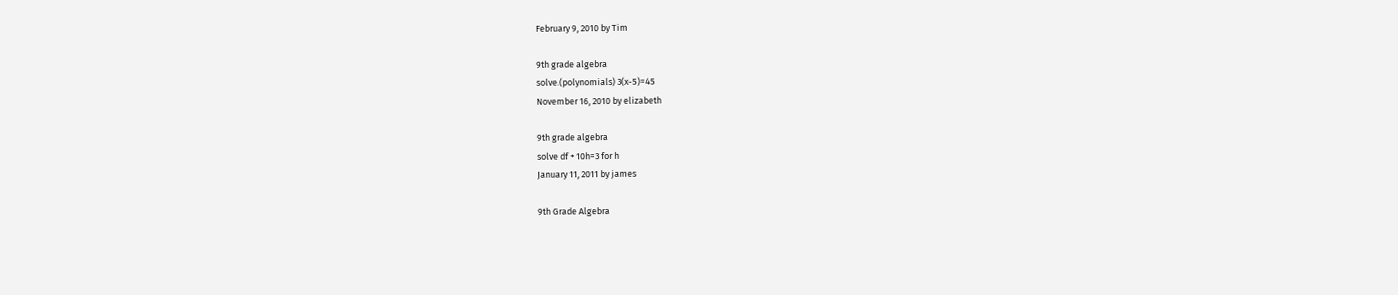February 9, 2010 by Tim

9th grade algebra
solve.(polynomials) 3(x-5)=45
November 16, 2010 by elizabeth

9th grade algebra
solve df + 10h=3 for h
January 11, 2011 by james

9th Grade Algebra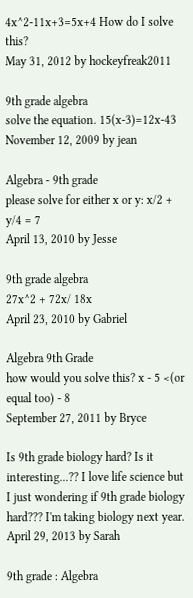4x^2-11x+3=5x+4 How do I solve this?
May 31, 2012 by hockeyfreak2011

9th grade algebra
solve the equation. 15(x-3)=12x-43
November 12, 2009 by jean

Algebra - 9th grade
please solve for either x or y: x/2 + y/4 = 7
April 13, 2010 by Jesse

9th grade algebra
27x^2 + 72x/ 18x
April 23, 2010 by Gabriel

Algebra 9th Grade
how would you solve this? x - 5 <(or equal too) - 8
September 27, 2011 by Bryce

Is 9th grade biology hard? Is it interesting...?? I love life science but I just wondering if 9th grade biology hard??? I'm taking biology next year.
April 29, 2013 by Sarah

9th grade : Algebra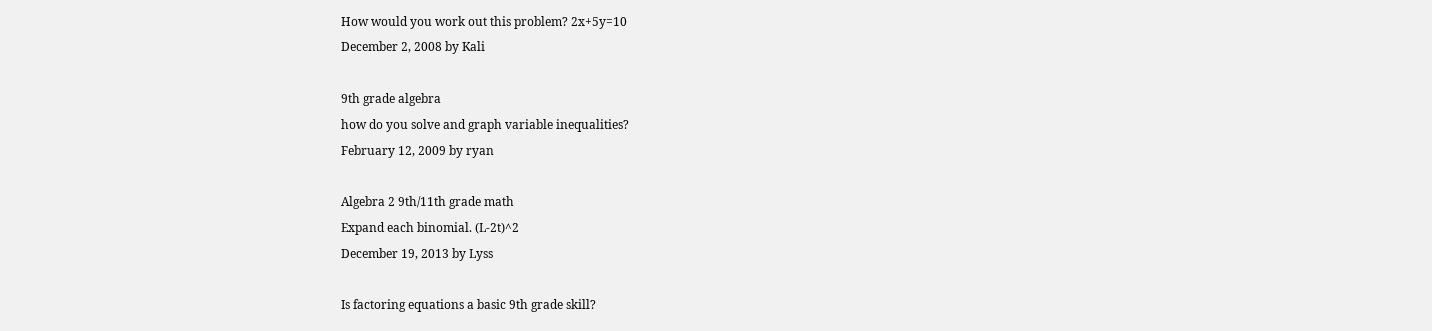How would you work out this problem? 2x+5y=10
December 2, 2008 by Kali

9th grade algebra
how do you solve and graph variable inequalities?
February 12, 2009 by ryan

Algebra 2 9th/11th grade math
Expand each binomial. (L-2t)^2
December 19, 2013 by Lyss

Is factoring equations a basic 9th grade skill?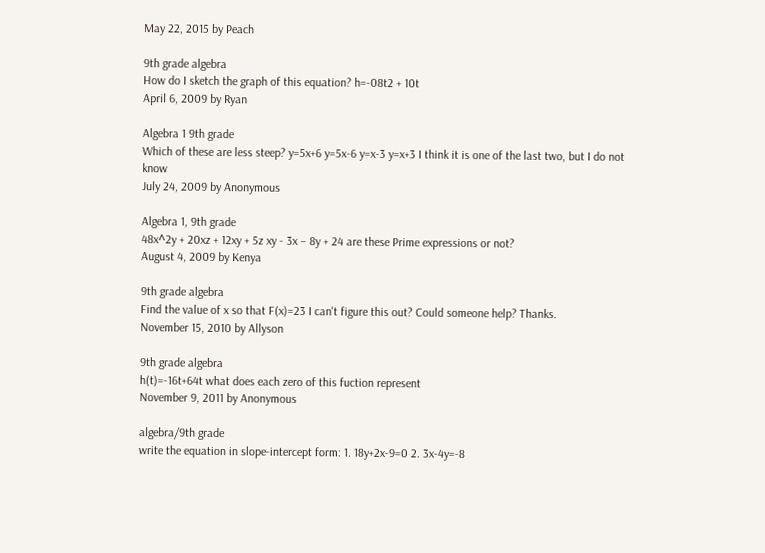May 22, 2015 by Peach

9th grade algebra
How do I sketch the graph of this equation? h=-08t2 + 10t
April 6, 2009 by Ryan

Algebra 1 9th grade
Which of these are less steep? y=5x+6 y=5x-6 y=x-3 y=x+3 I think it is one of the last two, but I do not know
July 24, 2009 by Anonymous

Algebra 1, 9th grade
48x^2y + 20xz + 12xy + 5z xy - 3x – 8y + 24 are these Prime expressions or not?
August 4, 2009 by Kenya

9th grade algebra
Find the value of x so that F(x)=23 I can't figure this out? Could someone help? Thanks.
November 15, 2010 by Allyson

9th grade algebra
h(t)=-16t+64t what does each zero of this fuction represent
November 9, 2011 by Anonymous

algebra/9th grade
write the equation in slope-intercept form: 1. 18y+2x-9=0 2. 3x-4y=-8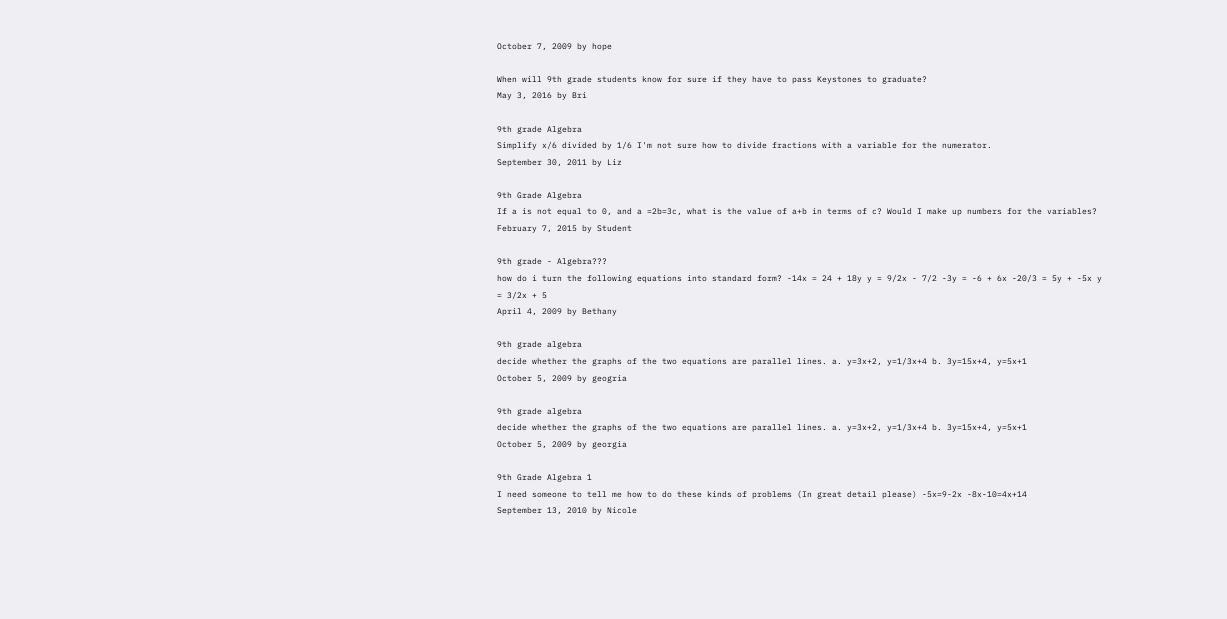October 7, 2009 by hope

When will 9th grade students know for sure if they have to pass Keystones to graduate?
May 3, 2016 by Bri

9th grade Algebra
Simplify x/6 divided by 1/6 I'm not sure how to divide fractions with a variable for the numerator.
September 30, 2011 by Liz

9th Grade Algebra
If a is not equal to 0, and a =2b=3c, what is the value of a+b in terms of c? Would I make up numbers for the variables?
February 7, 2015 by Student

9th grade - Algebra???
how do i turn the following equations into standard form? -14x = 24 + 18y y = 9/2x - 7/2 -3y = -6 + 6x -20/3 = 5y + -5x y = 3/2x + 5
April 4, 2009 by Bethany

9th grade algebra
decide whether the graphs of the two equations are parallel lines. a. y=3x+2, y=1/3x+4 b. 3y=15x+4, y=5x+1
October 5, 2009 by geogria

9th grade algebra
decide whether the graphs of the two equations are parallel lines. a. y=3x+2, y=1/3x+4 b. 3y=15x+4, y=5x+1
October 5, 2009 by georgia

9th Grade Algebra 1
I need someone to tell me how to do these kinds of problems (In great detail please) -5x=9-2x -8x-10=4x+14
September 13, 2010 by Nicole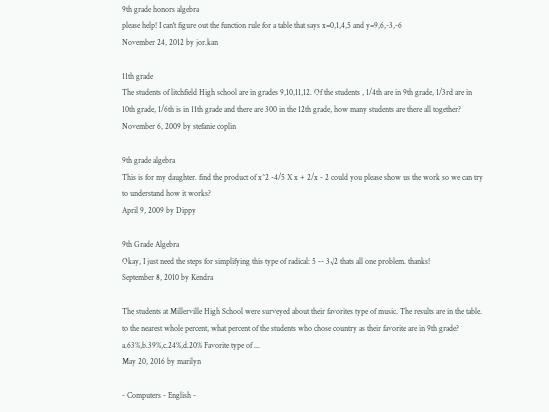9th grade honors algebra
please help! I can't figure out the function rule for a table that says x=0,1,4,5 and y=9,6,-3,-6
November 24, 2012 by jor.kan

11th grade
The students of litchfield High school are in grades 9,10,11,12. Of the students , 1/4th are in 9th grade, 1/3rd are in 10th grade, 1/6th is in 11th grade and there are 300 in the 12th grade, how many students are there all together?
November 6, 2009 by stefanie coplin

9th grade algebra
This is for my daughter. find the product of x^2 -4/5 X x + 2/x - 2 could you please show us the work so we can try to understand how it works?
April 9, 2009 by Dippy

9th Grade Algebra
Okay, I just need the steps for simplifying this type of radical: 5 -- 3√2 thats all one problem. thanks!
September 8, 2010 by Kendra

The students at Millerville High School were surveyed about their favorites type of music. The results are in the table. to the nearest whole percent, what percent of the students who chose country as their favorite are in 9th grade? a.63%,b.39%,c.24%,d.20% Favorite type of ...
May 20, 2016 by marilyn

- Computers - English -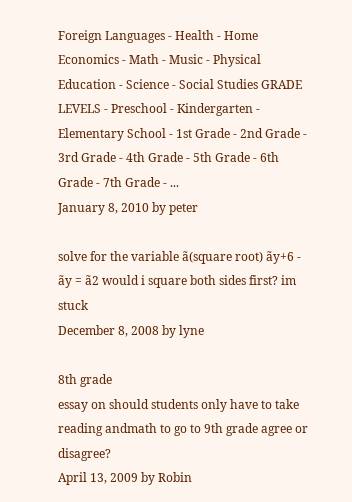Foreign Languages - Health - Home Economics - Math - Music - Physical Education - Science - Social Studies GRADE LEVELS - Preschool - Kindergarten - Elementary School - 1st Grade - 2nd Grade - 3rd Grade - 4th Grade - 5th Grade - 6th Grade - 7th Grade - ...
January 8, 2010 by peter

solve for the variable ã(square root) ãy+6 - ãy = ã2 would i square both sides first? im stuck
December 8, 2008 by lyne

8th grade
essay on should students only have to take reading andmath to go to 9th grade agree or disagree?
April 13, 2009 by Robin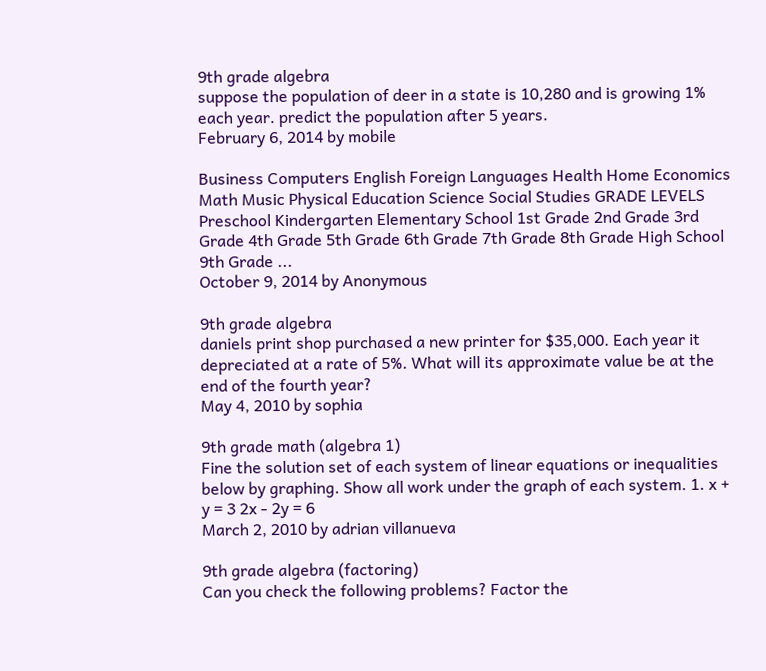9th grade algebra
suppose the population of deer in a state is 10,280 and is growing 1% each year. predict the population after 5 years.
February 6, 2014 by mobile

Business Computers English Foreign Languages Health Home Economics Math Music Physical Education Science Social Studies GRADE LEVELS Preschool Kindergarten Elementary School 1st Grade 2nd Grade 3rd Grade 4th Grade 5th Grade 6th Grade 7th Grade 8th Grade High School 9th Grade ...
October 9, 2014 by Anonymous

9th grade algebra
daniels print shop purchased a new printer for $35,000. Each year it depreciated at a rate of 5%. What will its approximate value be at the end of the fourth year?
May 4, 2010 by sophia

9th grade math (algebra 1)
Fine the solution set of each system of linear equations or inequalities below by graphing. Show all work under the graph of each system. 1. x + y = 3 2x - 2y = 6
March 2, 2010 by adrian villanueva

9th grade algebra (factoring)
Can you check the following problems? Factor the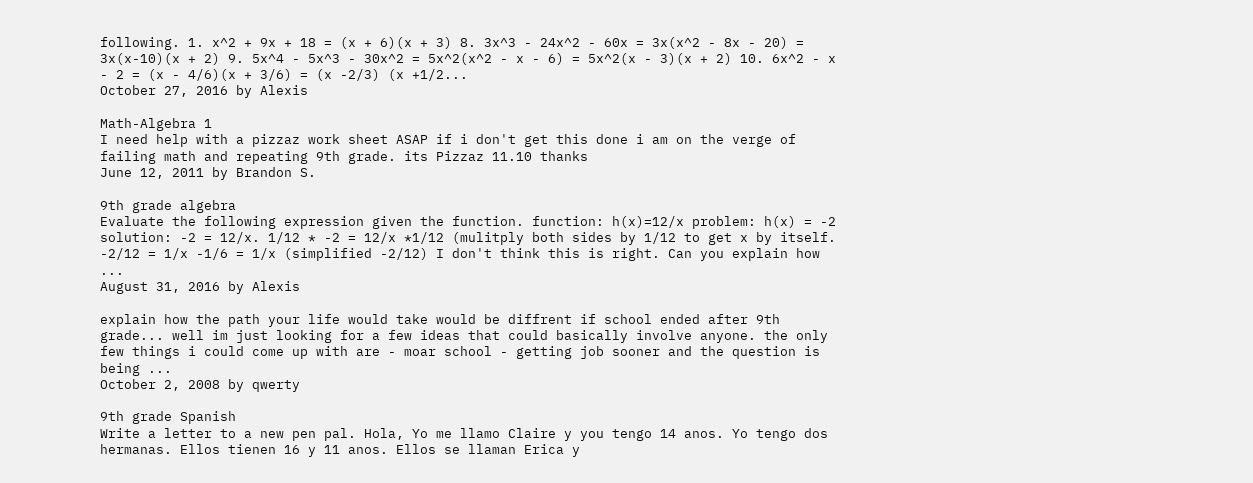following. 1. x^2 + 9x + 18 = (x + 6)(x + 3) 8. 3x^3 - 24x^2 - 60x = 3x(x^2 - 8x - 20) = 3x(x-10)(x + 2) 9. 5x^4 - 5x^3 - 30x^2 = 5x^2(x^2 - x - 6) = 5x^2(x - 3)(x + 2) 10. 6x^2 - x - 2 = (x - 4/6)(x + 3/6) = (x -2/3) (x +1/2...
October 27, 2016 by Alexis

Math-Algebra 1
I need help with a pizzaz work sheet ASAP if i don't get this done i am on the verge of failing math and repeating 9th grade. its Pizzaz 11.10 thanks
June 12, 2011 by Brandon S.

9th grade algebra
Evaluate the following expression given the function. function: h(x)=12/x problem: h(x) = -2 solution: -2 = 12/x. 1/12 * -2 = 12/x *1/12 (mulitply both sides by 1/12 to get x by itself. -2/12 = 1/x -1/6 = 1/x (simplified -2/12) I don't think this is right. Can you explain how ...
August 31, 2016 by Alexis

explain how the path your life would take would be diffrent if school ended after 9th grade... well im just looking for a few ideas that could basically involve anyone. the only few things i could come up with are - moar school - getting job sooner and the question is being ...
October 2, 2008 by qwerty

9th grade Spanish
Write a letter to a new pen pal. Hola, Yo me llamo Claire y you tengo 14 anos. Yo tengo dos hermanas. Ellos tienen 16 y 11 anos. Ellos se llaman Erica y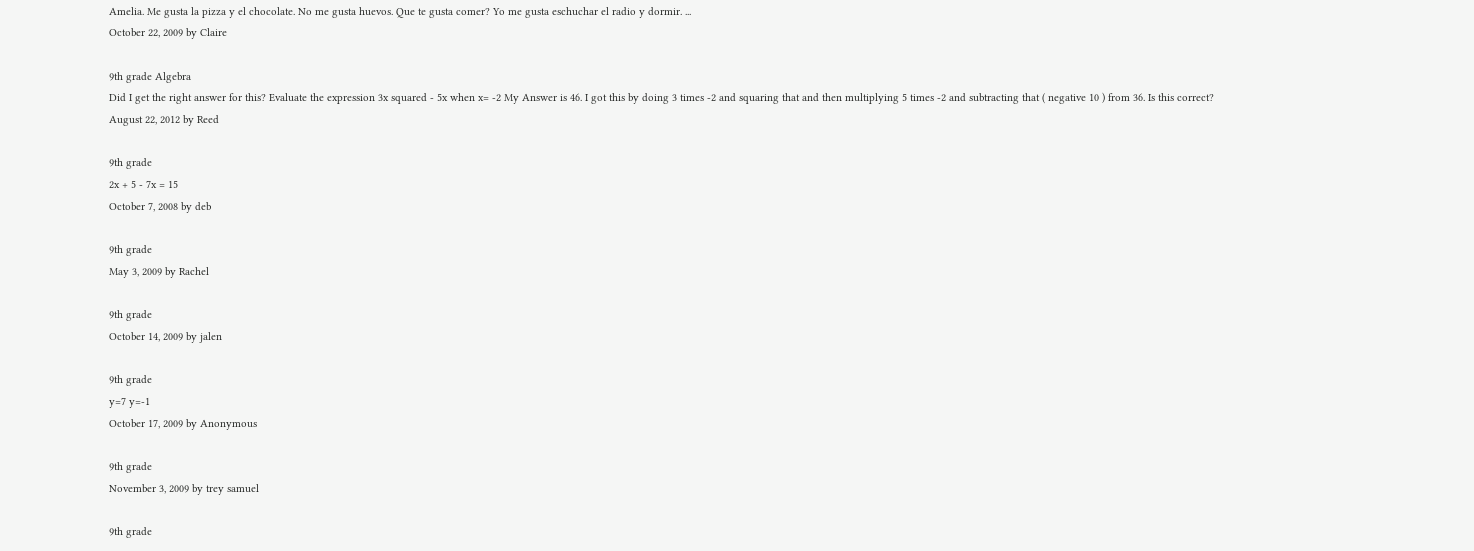Amelia. Me gusta la pizza y el chocolate. No me gusta huevos. Que te gusta comer? Yo me gusta eschuchar el radio y dormir. ...
October 22, 2009 by Claire

9th grade Algebra
Did I get the right answer for this? Evaluate the expression 3x squared - 5x when x= -2 My Answer is 46. I got this by doing 3 times -2 and squaring that and then multiplying 5 times -2 and subtracting that ( negative 10 ) from 36. Is this correct?
August 22, 2012 by Reed

9th grade
2x + 5 - 7x = 15
October 7, 2008 by deb

9th grade
May 3, 2009 by Rachel

9th grade
October 14, 2009 by jalen

9th grade
y=7 y=-1
October 17, 2009 by Anonymous

9th grade
November 3, 2009 by trey samuel

9th grade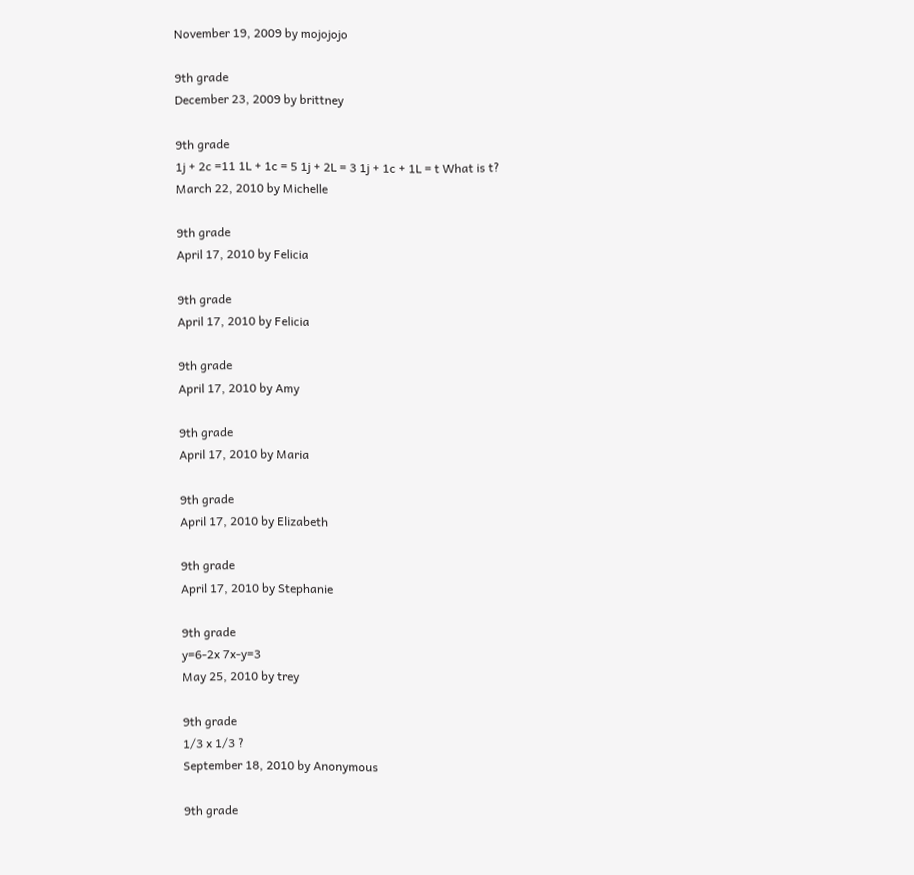November 19, 2009 by mojojojo

9th grade
December 23, 2009 by brittney

9th grade
1j + 2c =11 1L + 1c = 5 1j + 2L = 3 1j + 1c + 1L = t What is t?
March 22, 2010 by Michelle

9th grade
April 17, 2010 by Felicia

9th grade
April 17, 2010 by Felicia

9th grade
April 17, 2010 by Amy

9th grade
April 17, 2010 by Maria

9th grade
April 17, 2010 by Elizabeth

9th grade
April 17, 2010 by Stephanie

9th grade
y=6-2x 7x-y=3
May 25, 2010 by trey

9th grade
1/3 x 1/3 ?
September 18, 2010 by Anonymous

9th grade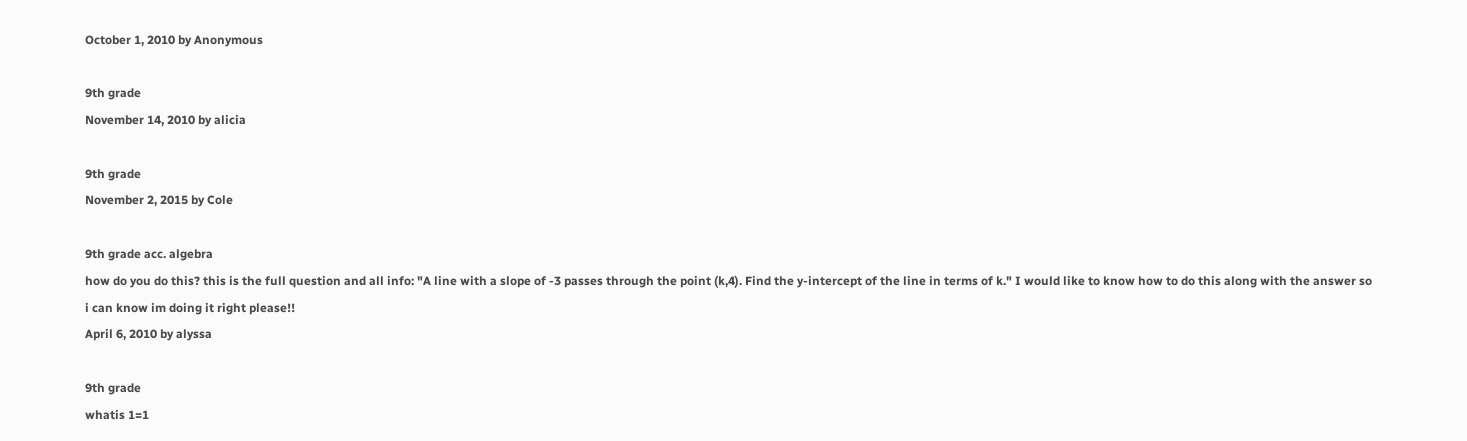October 1, 2010 by Anonymous

9th grade
November 14, 2010 by alicia

9th grade
November 2, 2015 by Cole

9th grade acc. algebra
how do you do this? this is the full question and all info: "A line with a slope of -3 passes through the point (k,4). Find the y-intercept of the line in terms of k." I would like to know how to do this along with the answer so i can know im doing it right please!!
April 6, 2010 by alyssa

9th grade
whatis 1=1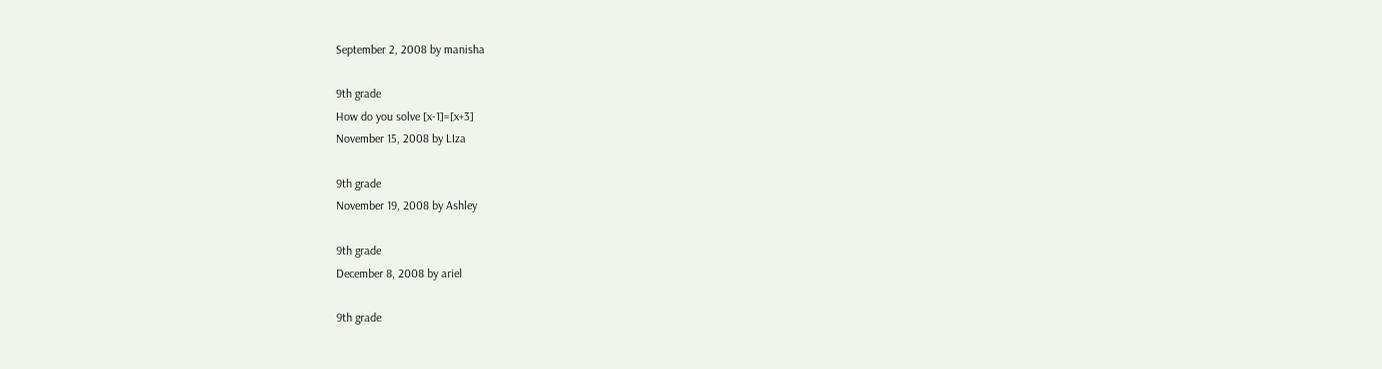September 2, 2008 by manisha

9th grade
How do you solve [x-1]=[x+3]
November 15, 2008 by LIza

9th grade
November 19, 2008 by Ashley

9th grade
December 8, 2008 by ariel

9th grade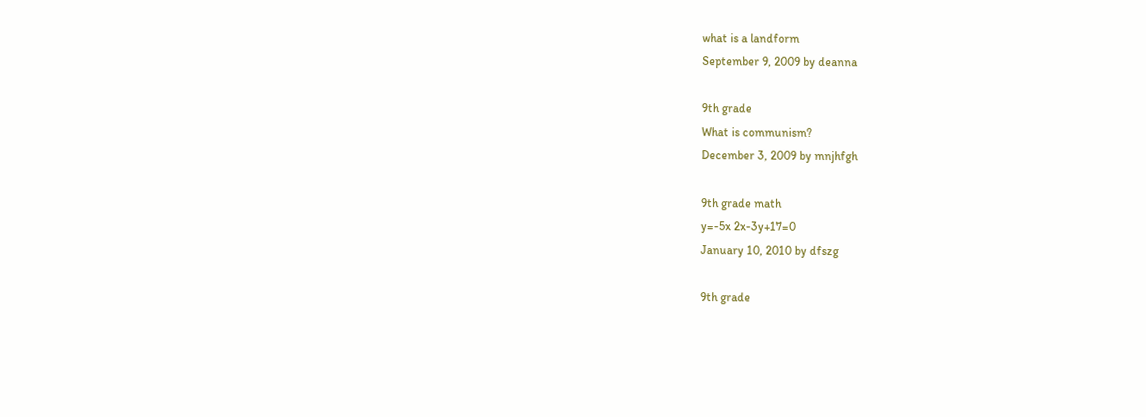what is a landform
September 9, 2009 by deanna

9th grade
What is communism?
December 3, 2009 by mnjhfgh

9th grade math
y=-5x 2x-3y+17=0
January 10, 2010 by dfszg

9th grade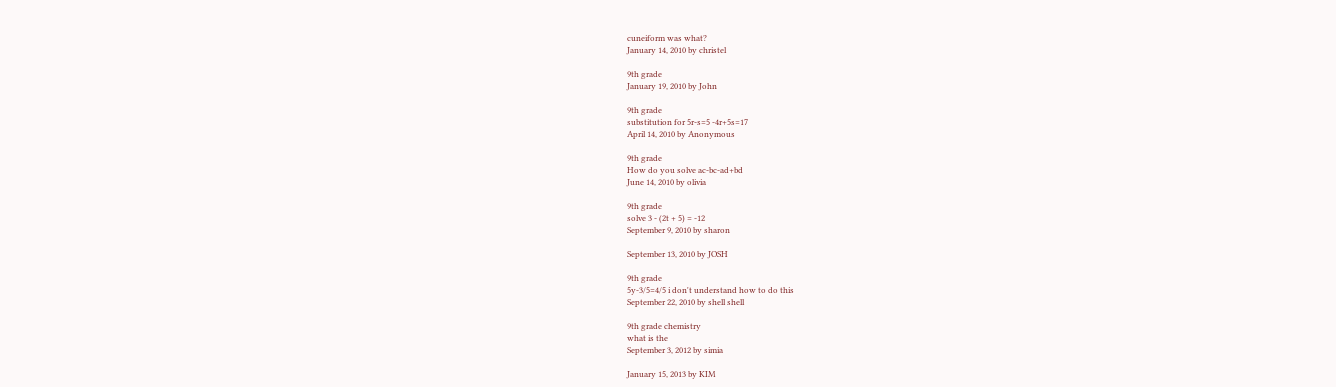cuneiform was what?
January 14, 2010 by christel

9th grade
January 19, 2010 by John

9th grade
substitution for 5r-s=5 -4r+5s=17
April 14, 2010 by Anonymous

9th grade
How do you solve ac-bc-ad+bd
June 14, 2010 by olivia

9th grade
solve 3 - (2t + 5) = -12
September 9, 2010 by sharon

September 13, 2010 by JOSH

9th grade
5y-3/5=4/5 i don't understand how to do this
September 22, 2010 by shell shell

9th grade chemistry
what is the
September 3, 2012 by simia

January 15, 2013 by KIM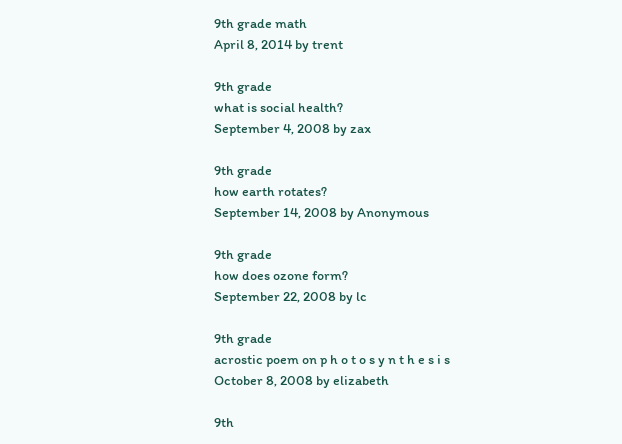9th grade math
April 8, 2014 by trent

9th grade
what is social health?
September 4, 2008 by zax

9th grade
how earth rotates?
September 14, 2008 by Anonymous

9th grade
how does ozone form?
September 22, 2008 by lc

9th grade
acrostic poem on p h o t o s y n t h e s i s
October 8, 2008 by elizabeth

9th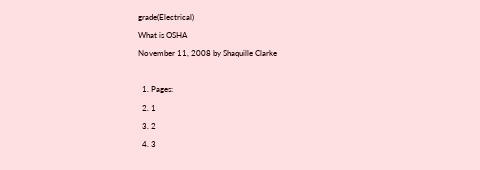grade(Electrical)
What is OSHA
November 11, 2008 by Shaquille Clarke

  1. Pages:
  2. 1
  3. 2
  4. 3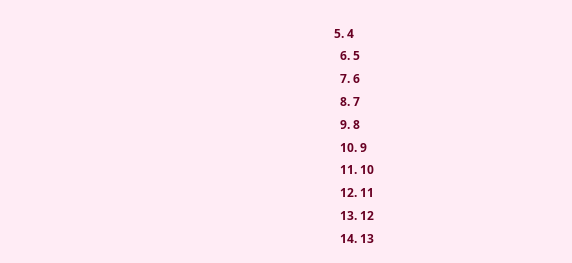5. 4
  6. 5
  7. 6
  8. 7
  9. 8
  10. 9
  11. 10
  12. 11
  13. 12
  14. 13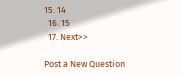15. 14
  16. 15
  17. Next>>

Post a New Question